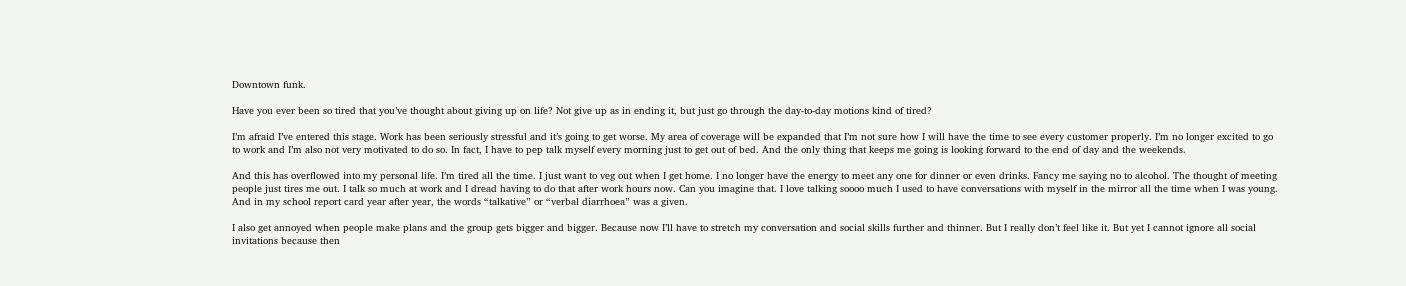Downtown funk.

Have you ever been so tired that you’ve thought about giving up on life? Not give up as in ending it, but just go through the day-to-day motions kind of tired?

I’m afraid I’ve entered this stage. Work has been seriously stressful and it’s going to get worse. My area of coverage will be expanded that I’m not sure how I will have the time to see every customer properly. I’m no longer excited to go to work and I’m also not very motivated to do so. In fact, I have to pep talk myself every morning just to get out of bed. And the only thing that keeps me going is looking forward to the end of day and the weekends.

And this has overflowed into my personal life. I’m tired all the time. I just want to veg out when I get home. I no longer have the energy to meet any one for dinner or even drinks. Fancy me saying no to alcohol. The thought of meeting people just tires me out. I talk so much at work and I dread having to do that after work hours now. Can you imagine that. I love talking soooo much I used to have conversations with myself in the mirror all the time when I was young. And in my school report card year after year, the words “talkative” or “verbal diarrhoea” was a given.

I also get annoyed when people make plans and the group gets bigger and bigger. Because now I’ll have to stretch my conversation and social skills further and thinner. But I really don’t feel like it. But yet I cannot ignore all social invitations because then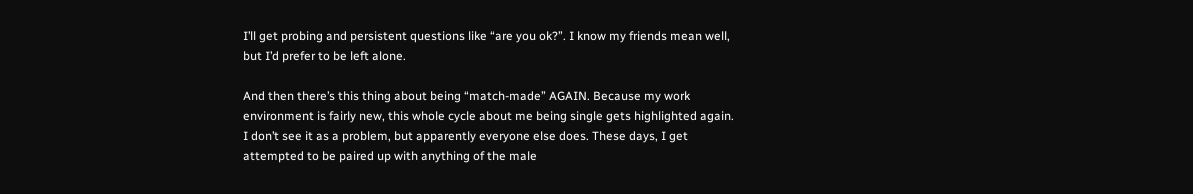I’ll get probing and persistent questions like “are you ok?”. I know my friends mean well, but I’d prefer to be left alone.

And then there’s this thing about being “match-made” AGAIN. Because my work environment is fairly new, this whole cycle about me being single gets highlighted again. I don’t see it as a problem, but apparently everyone else does. These days, I get attempted to be paired up with anything of the male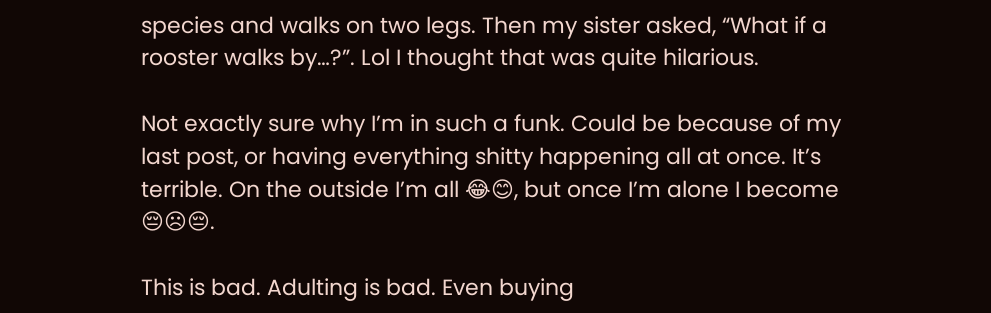species and walks on two legs. Then my sister asked, “What if a rooster walks by…?”. Lol I thought that was quite hilarious.

Not exactly sure why I’m in such a funk. Could be because of my last post, or having everything shitty happening all at once. It’s terrible. On the outside I’m all 😂😊, but once I’m alone I become 😔☹😔.

This is bad. Adulting is bad. Even buying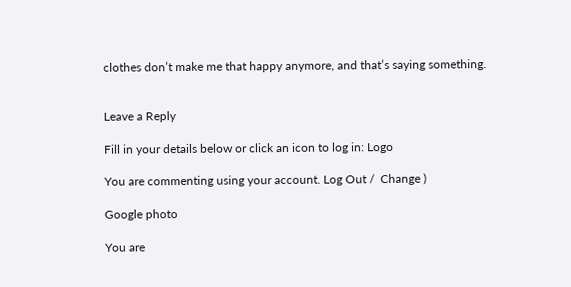clothes don’t make me that happy anymore, and that’s saying something.


Leave a Reply

Fill in your details below or click an icon to log in: Logo

You are commenting using your account. Log Out /  Change )

Google photo

You are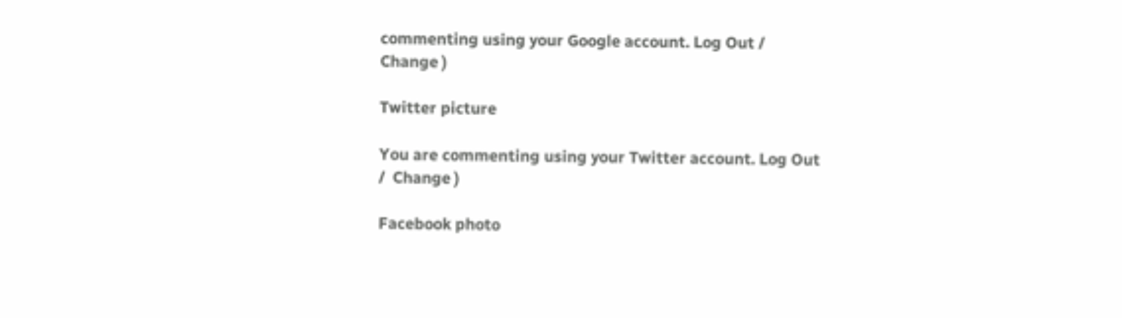commenting using your Google account. Log Out /  Change )

Twitter picture

You are commenting using your Twitter account. Log Out /  Change )

Facebook photo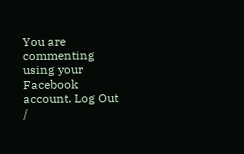You are commenting using your Facebook account. Log Out /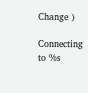Change )

Connecting to %s